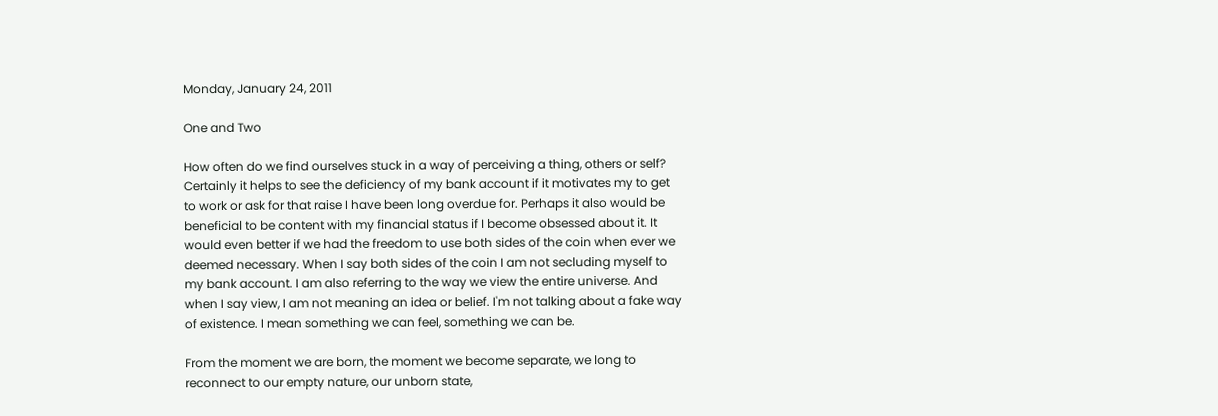Monday, January 24, 2011

One and Two

How often do we find ourselves stuck in a way of perceiving a thing, others or self? Certainly it helps to see the deficiency of my bank account if it motivates my to get to work or ask for that raise I have been long overdue for. Perhaps it also would be beneficial to be content with my financial status if I become obsessed about it. It would even better if we had the freedom to use both sides of the coin when ever we deemed necessary. When I say both sides of the coin I am not secluding myself to my bank account. I am also referring to the way we view the entire universe. And when I say view, I am not meaning an idea or belief. I'm not talking about a fake way of existence. I mean something we can feel, something we can be.

From the moment we are born, the moment we become separate, we long to reconnect to our empty nature, our unborn state,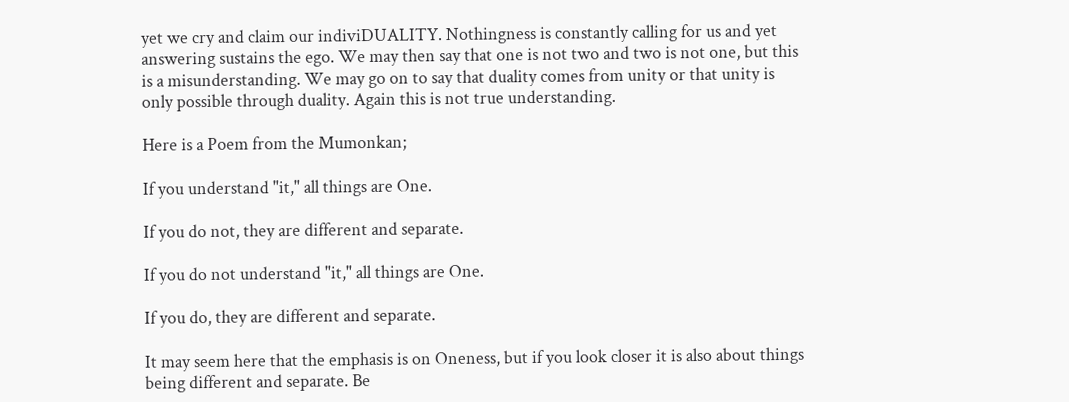yet we cry and claim our indiviDUALITY. Nothingness is constantly calling for us and yet answering sustains the ego. We may then say that one is not two and two is not one, but this is a misunderstanding. We may go on to say that duality comes from unity or that unity is only possible through duality. Again this is not true understanding.

Here is a Poem from the Mumonkan;

If you understand "it," all things are One.

If you do not, they are different and separate.

If you do not understand "it," all things are One.

If you do, they are different and separate.

It may seem here that the emphasis is on Oneness, but if you look closer it is also about things being different and separate. Be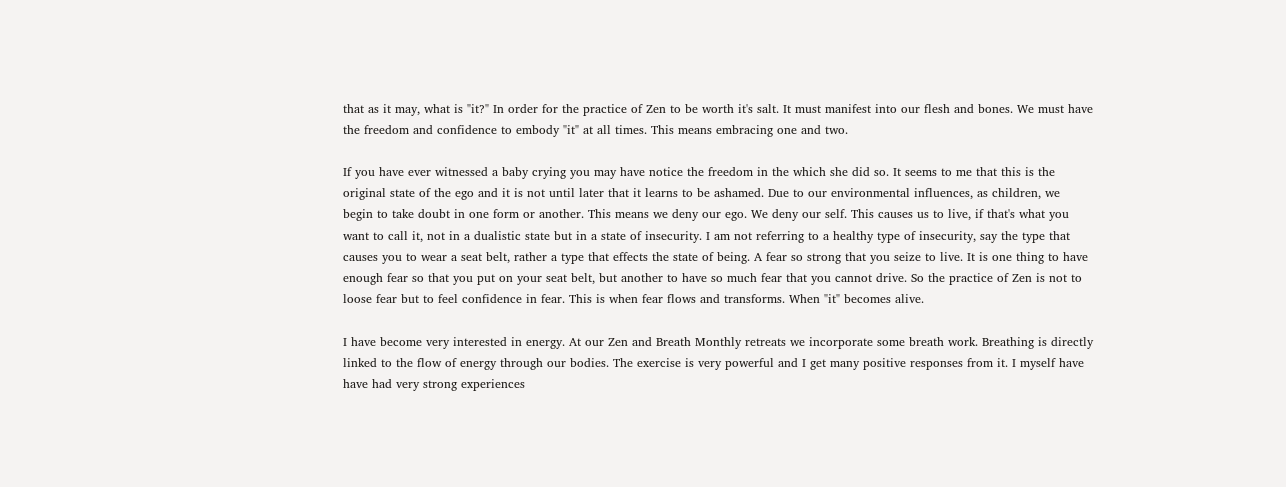that as it may, what is "it?" In order for the practice of Zen to be worth it's salt. It must manifest into our flesh and bones. We must have the freedom and confidence to embody "it" at all times. This means embracing one and two.

If you have ever witnessed a baby crying you may have notice the freedom in the which she did so. It seems to me that this is the original state of the ego and it is not until later that it learns to be ashamed. Due to our environmental influences, as children, we begin to take doubt in one form or another. This means we deny our ego. We deny our self. This causes us to live, if that's what you want to call it, not in a dualistic state but in a state of insecurity. I am not referring to a healthy type of insecurity, say the type that causes you to wear a seat belt, rather a type that effects the state of being. A fear so strong that you seize to live. It is one thing to have enough fear so that you put on your seat belt, but another to have so much fear that you cannot drive. So the practice of Zen is not to loose fear but to feel confidence in fear. This is when fear flows and transforms. When "it" becomes alive.

I have become very interested in energy. At our Zen and Breath Monthly retreats we incorporate some breath work. Breathing is directly linked to the flow of energy through our bodies. The exercise is very powerful and I get many positive responses from it. I myself have have had very strong experiences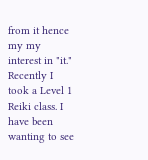from it hence my my interest in "it." Recently I took a Level 1 Reiki class. I have been wanting to see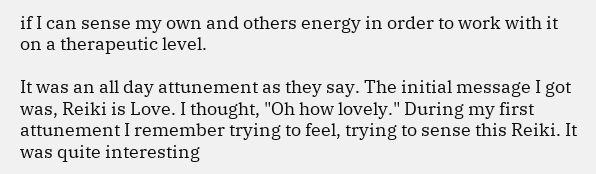if I can sense my own and others energy in order to work with it on a therapeutic level.

It was an all day attunement as they say. The initial message I got was, Reiki is Love. I thought, "Oh how lovely." During my first attunement I remember trying to feel, trying to sense this Reiki. It was quite interesting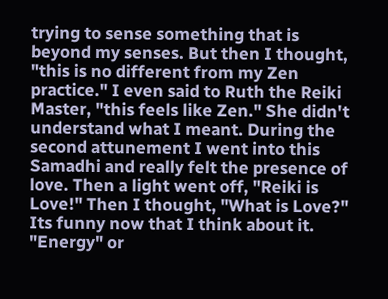trying to sense something that is beyond my senses. But then I thought, "this is no different from my Zen practice." I even said to Ruth the Reiki Master, "this feels like Zen." She didn't understand what I meant. During the second attunement I went into this Samadhi and really felt the presence of love. Then a light went off, "Reiki is Love!" Then I thought, "What is Love?" Its funny now that I think about it. "Energy" or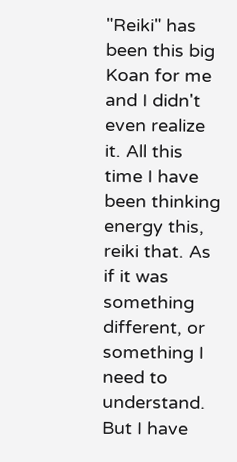"Reiki" has been this big Koan for me and I didn't even realize it. All this time I have been thinking energy this, reiki that. As if it was something different, or something I need to understand. But I have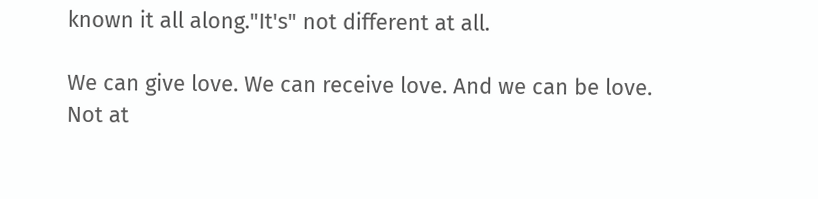known it all along."It's" not different at all.

We can give love. We can receive love. And we can be love. Not at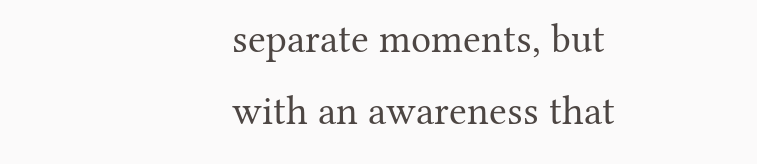separate moments, but with an awareness that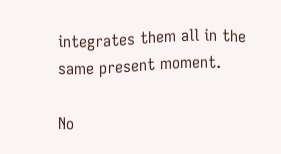integrates them all in the same present moment.

No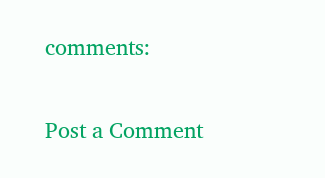comments:

Post a Comment